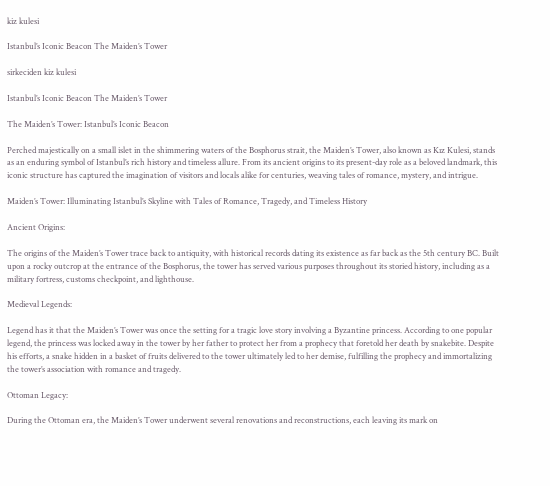kiz kulesi

Istanbul’s Iconic Beacon The Maiden’s Tower

sirkeciden kiz kulesi

Istanbul’s Iconic Beacon The Maiden’s Tower

The Maiden’s Tower: Istanbul’s Iconic Beacon

Perched majestically on a small islet in the shimmering waters of the Bosphorus strait, the Maiden’s Tower, also known as Kız Kulesi, stands as an enduring symbol of Istanbul’s rich history and timeless allure. From its ancient origins to its present-day role as a beloved landmark, this iconic structure has captured the imagination of visitors and locals alike for centuries, weaving tales of romance, mystery, and intrigue.

Maiden’s Tower: Illuminating Istanbul’s Skyline with Tales of Romance, Tragedy, and Timeless History

Ancient Origins:

The origins of the Maiden’s Tower trace back to antiquity, with historical records dating its existence as far back as the 5th century BC. Built upon a rocky outcrop at the entrance of the Bosphorus, the tower has served various purposes throughout its storied history, including as a military fortress, customs checkpoint, and lighthouse.

Medieval Legends:

Legend has it that the Maiden’s Tower was once the setting for a tragic love story involving a Byzantine princess. According to one popular legend, the princess was locked away in the tower by her father to protect her from a prophecy that foretold her death by snakebite. Despite his efforts, a snake hidden in a basket of fruits delivered to the tower ultimately led to her demise, fulfilling the prophecy and immortalizing the tower’s association with romance and tragedy.

Ottoman Legacy:

During the Ottoman era, the Maiden’s Tower underwent several renovations and reconstructions, each leaving its mark on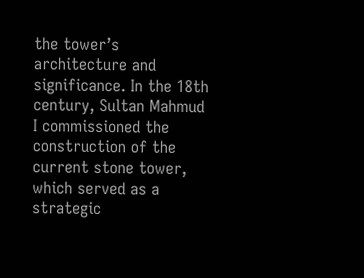the tower’s architecture and significance. In the 18th century, Sultan Mahmud I commissioned the construction of the current stone tower, which served as a strategic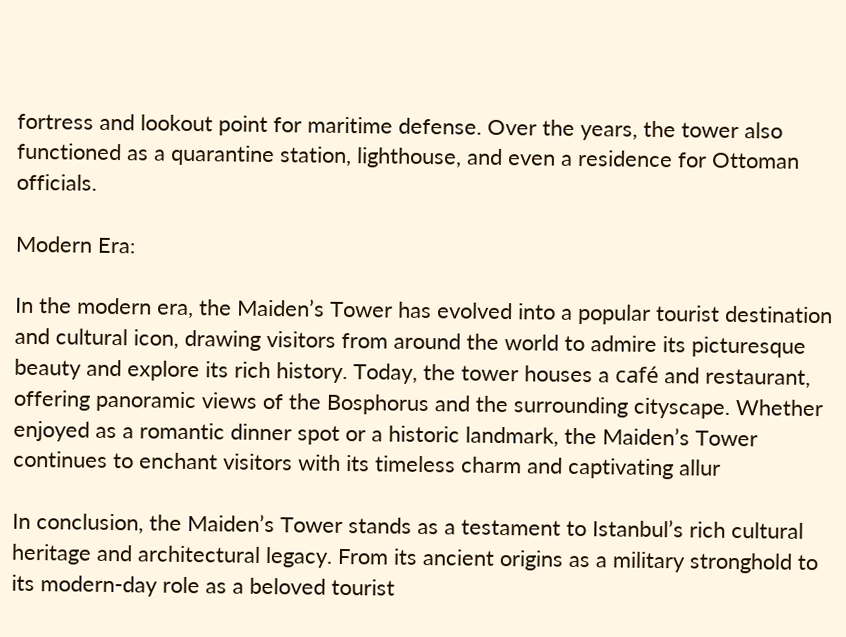fortress and lookout point for maritime defense. Over the years, the tower also functioned as a quarantine station, lighthouse, and even a residence for Ottoman officials.

Modern Era:

In the modern era, the Maiden’s Tower has evolved into a popular tourist destination and cultural icon, drawing visitors from around the world to admire its picturesque beauty and explore its rich history. Today, the tower houses a café and restaurant, offering panoramic views of the Bosphorus and the surrounding cityscape. Whether enjoyed as a romantic dinner spot or a historic landmark, the Maiden’s Tower continues to enchant visitors with its timeless charm and captivating allur

In conclusion, the Maiden’s Tower stands as a testament to Istanbul’s rich cultural heritage and architectural legacy. From its ancient origins as a military stronghold to its modern-day role as a beloved tourist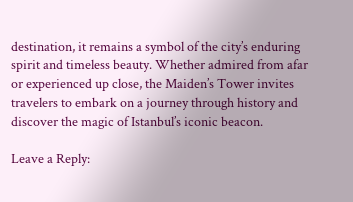destination, it remains a symbol of the city’s enduring spirit and timeless beauty. Whether admired from afar or experienced up close, the Maiden’s Tower invites travelers to embark on a journey through history and discover the magic of Istanbul’s iconic beacon.

Leave a Reply: